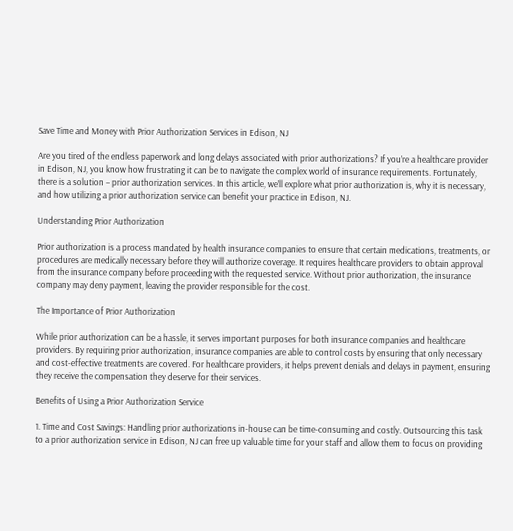Save Time and Money with Prior Authorization Services in Edison, NJ

Are you tired of the endless paperwork and long delays associated with prior authorizations? If you’re a healthcare provider in Edison, NJ, you know how frustrating it can be to navigate the complex world of insurance requirements. Fortunately, there is a solution – prior authorization services. In this article, we’ll explore what prior authorization is, why it is necessary, and how utilizing a prior authorization service can benefit your practice in Edison, NJ.

Understanding Prior Authorization

Prior authorization is a process mandated by health insurance companies to ensure that certain medications, treatments, or procedures are medically necessary before they will authorize coverage. It requires healthcare providers to obtain approval from the insurance company before proceeding with the requested service. Without prior authorization, the insurance company may deny payment, leaving the provider responsible for the cost.

The Importance of Prior Authorization

While prior authorization can be a hassle, it serves important purposes for both insurance companies and healthcare providers. By requiring prior authorization, insurance companies are able to control costs by ensuring that only necessary and cost-effective treatments are covered. For healthcare providers, it helps prevent denials and delays in payment, ensuring they receive the compensation they deserve for their services.

Benefits of Using a Prior Authorization Service

1. Time and Cost Savings: Handling prior authorizations in-house can be time-consuming and costly. Outsourcing this task to a prior authorization service in Edison, NJ can free up valuable time for your staff and allow them to focus on providing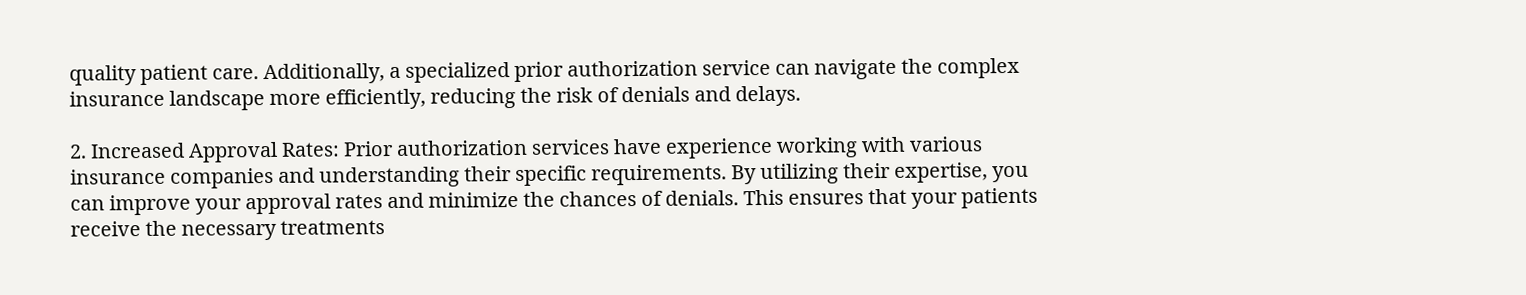quality patient care. Additionally, a specialized prior authorization service can navigate the complex insurance landscape more efficiently, reducing the risk of denials and delays.

2. Increased Approval Rates: Prior authorization services have experience working with various insurance companies and understanding their specific requirements. By utilizing their expertise, you can improve your approval rates and minimize the chances of denials. This ensures that your patients receive the necessary treatments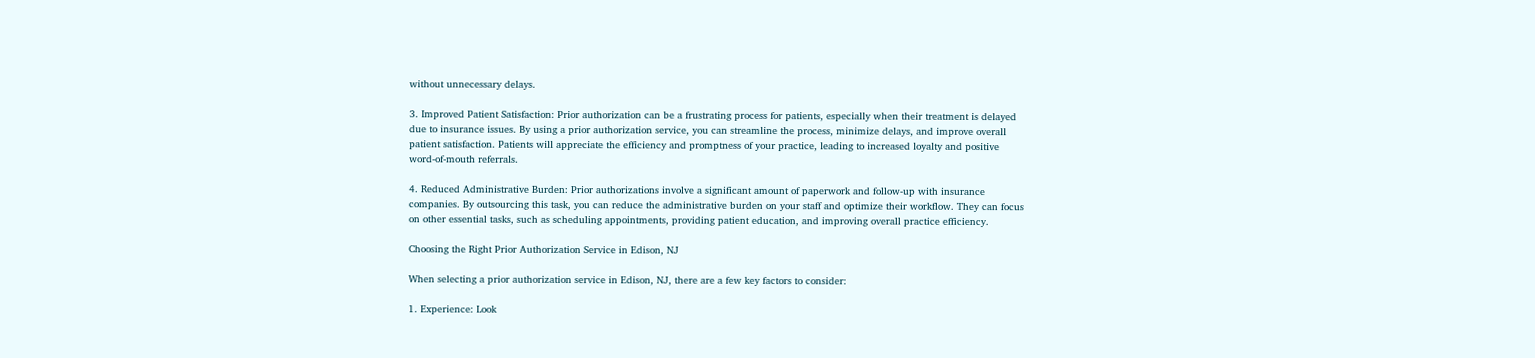without unnecessary delays.

3. Improved Patient Satisfaction: Prior authorization can be a frustrating process for patients, especially when their treatment is delayed due to insurance issues. By using a prior authorization service, you can streamline the process, minimize delays, and improve overall patient satisfaction. Patients will appreciate the efficiency and promptness of your practice, leading to increased loyalty and positive word-of-mouth referrals.

4. Reduced Administrative Burden: Prior authorizations involve a significant amount of paperwork and follow-up with insurance companies. By outsourcing this task, you can reduce the administrative burden on your staff and optimize their workflow. They can focus on other essential tasks, such as scheduling appointments, providing patient education, and improving overall practice efficiency.

Choosing the Right Prior Authorization Service in Edison, NJ

When selecting a prior authorization service in Edison, NJ, there are a few key factors to consider:

1. Experience: Look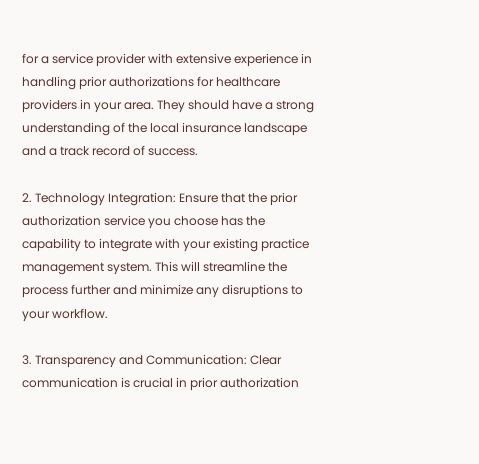for a service provider with extensive experience in handling prior authorizations for healthcare providers in your area. They should have a strong understanding of the local insurance landscape and a track record of success.

2. Technology Integration: Ensure that the prior authorization service you choose has the capability to integrate with your existing practice management system. This will streamline the process further and minimize any disruptions to your workflow.

3. Transparency and Communication: Clear communication is crucial in prior authorization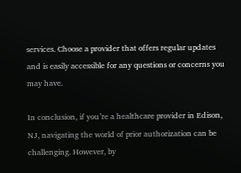services. Choose a provider that offers regular updates and is easily accessible for any questions or concerns you may have.

In conclusion, if you’re a healthcare provider in Edison, NJ, navigating the world of prior authorization can be challenging. However, by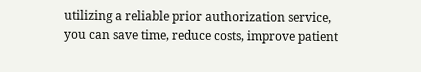utilizing a reliable prior authorization service, you can save time, reduce costs, improve patient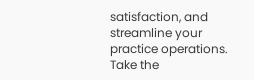satisfaction, and streamline your practice operations. Take the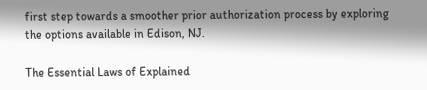first step towards a smoother prior authorization process by exploring the options available in Edison, NJ.

The Essential Laws of Explained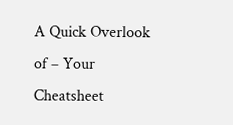A Quick Overlook of – Your Cheatsheet